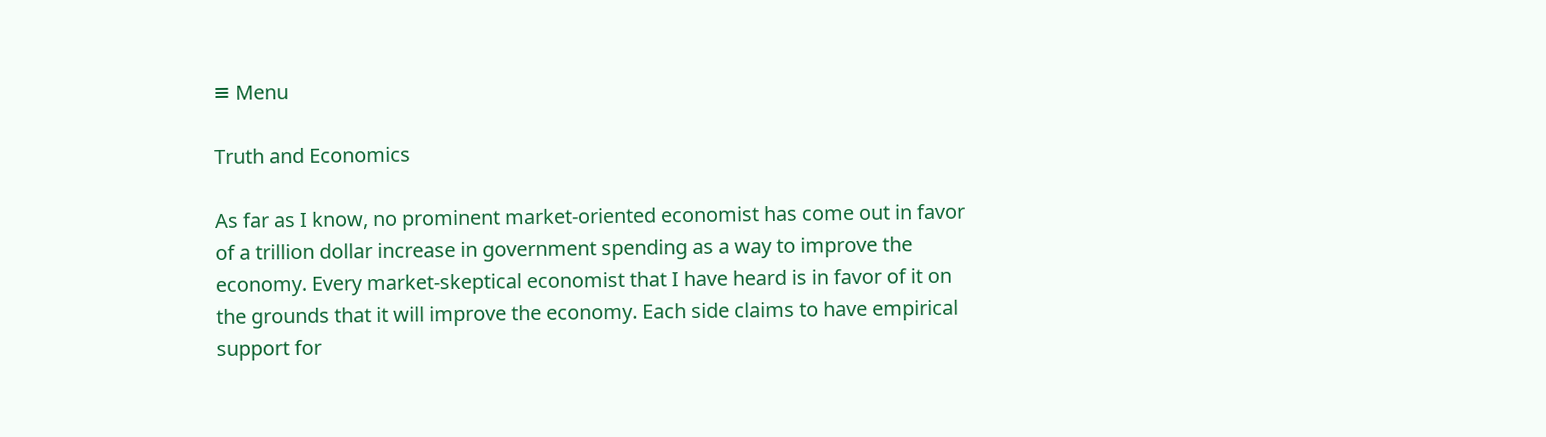≡ Menu

Truth and Economics

As far as I know, no prominent market-oriented economist has come out in favor of a trillion dollar increase in government spending as a way to improve the economy. Every market-skeptical economist that I have heard is in favor of it on the grounds that it will improve the economy. Each side claims to have empirical support for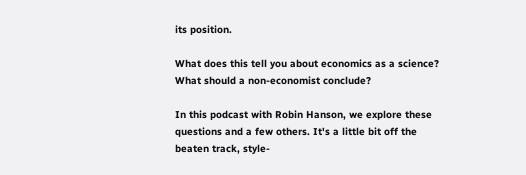its position.

What does this tell you about economics as a science? What should a non-economist conclude?

In this podcast with Robin Hanson, we explore these questions and a few others. It's a little bit off the beaten track, style-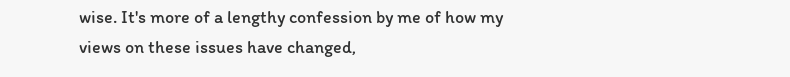wise. It's more of a lengthy confession by me of how my views on these issues have changed,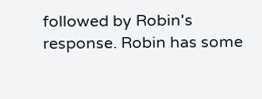followed by Robin's response. Robin has some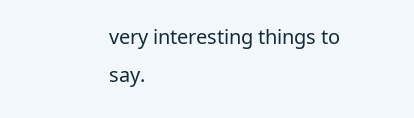very interesting things to say.